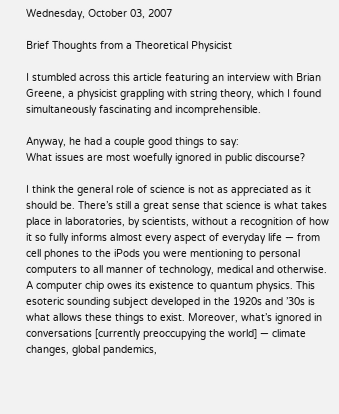Wednesday, October 03, 2007

Brief Thoughts from a Theoretical Physicist

I stumbled across this article featuring an interview with Brian Greene, a physicist grappling with string theory, which I found simultaneously fascinating and incomprehensible.

Anyway, he had a couple good things to say:
What issues are most woefully ignored in public discourse?

I think the general role of science is not as appreciated as it should be. There’s still a great sense that science is what takes place in laboratories, by scientists, without a recognition of how it so fully informs almost every aspect of everyday life — from cell phones to the iPods you were mentioning to personal computers to all manner of technology, medical and otherwise. A computer chip owes its existence to quantum physics. This esoteric sounding subject developed in the 1920s and ’30s is what allows these things to exist. Moreover, what’s ignored in conversations [currently preoccupying the world] — climate changes, global pandemics,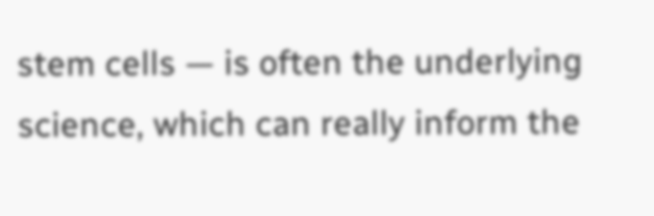stem cells — is often the underlying science, which can really inform the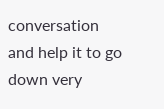conversation and help it to go down very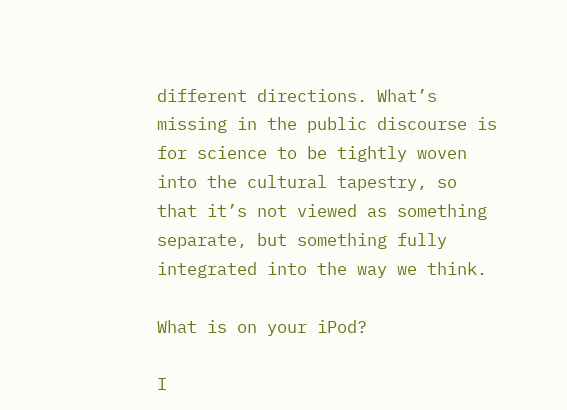different directions. What’s missing in the public discourse is for science to be tightly woven into the cultural tapestry, so that it’s not viewed as something separate, but something fully integrated into the way we think.

What is on your iPod?

I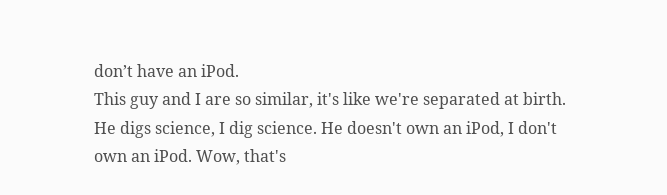don’t have an iPod.
This guy and I are so similar, it's like we're separated at birth. He digs science, I dig science. He doesn't own an iPod, I don't own an iPod. Wow, that's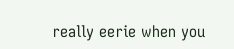really eerie when you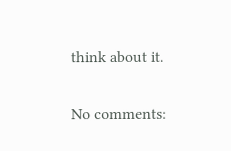think about it.

No comments: